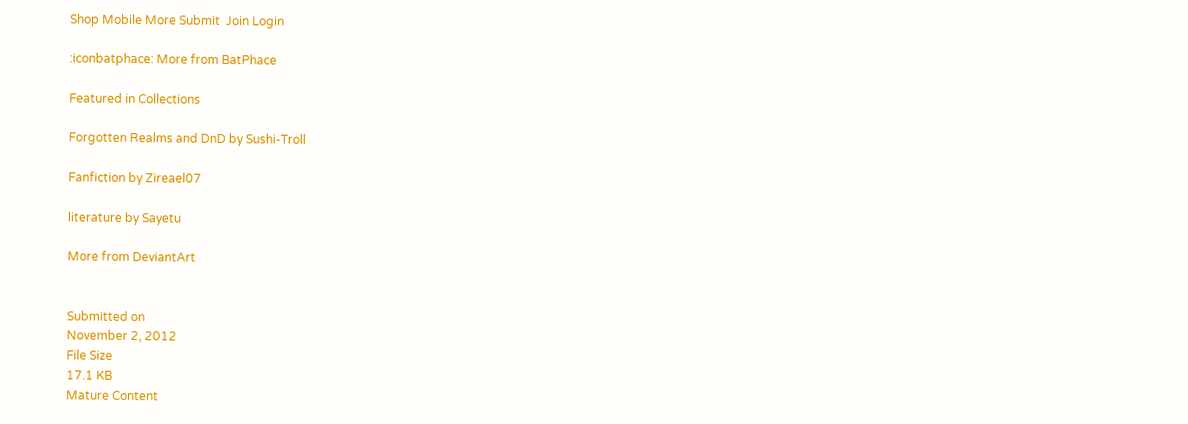Shop Mobile More Submit  Join Login

:iconbatphace: More from BatPhace

Featured in Collections

Forgotten Realms and DnD by Sushi-Troll

Fanfiction by Zireael07

literature by Sayetu

More from DeviantArt


Submitted on
November 2, 2012
File Size
17.1 KB
Mature Content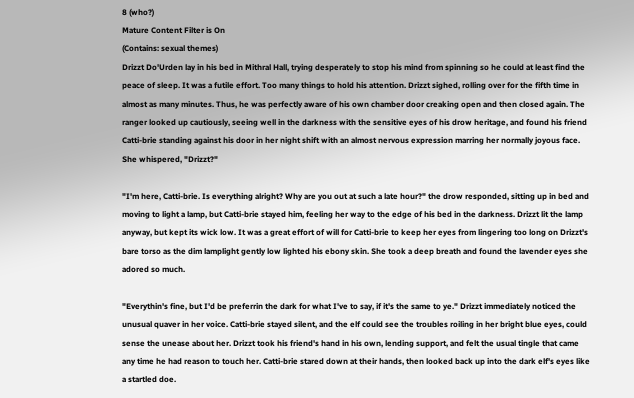8 (who?)
Mature Content Filter is On
(Contains: sexual themes)
Drizzt Do'Urden lay in his bed in Mithral Hall, trying desperately to stop his mind from spinning so he could at least find the peace of sleep. It was a futile effort. Too many things to hold his attention. Drizzt sighed, rolling over for the fifth time in almost as many minutes. Thus, he was perfectly aware of his own chamber door creaking open and then closed again. The ranger looked up cautiously, seeing well in the darkness with the sensitive eyes of his drow heritage, and found his friend Catti-brie standing against his door in her night shift with an almost nervous expression marring her normally joyous face. She whispered, "Drizzt?"

"I'm here, Catti-brie. Is everything alright? Why are you out at such a late hour?" the drow responded, sitting up in bed and moving to light a lamp, but Catti-brie stayed him, feeling her way to the edge of his bed in the darkness. Drizzt lit the lamp anyway, but kept its wick low. It was a great effort of will for Catti-brie to keep her eyes from lingering too long on Drizzt's bare torso as the dim lamplight gently low lighted his ebony skin. She took a deep breath and found the lavender eyes she adored so much.

"Everythin's fine, but I'd be preferrin the dark for what I've to say, if it's the same to ye." Drizzt immediately noticed the unusual quaver in her voice. Catti-brie stayed silent, and the elf could see the troubles roiling in her bright blue eyes, could sense the unease about her. Drizzt took his friend's hand in his own, lending support, and felt the usual tingle that came any time he had reason to touch her. Catti-brie stared down at their hands, then looked back up into the dark elf's eyes like a startled doe.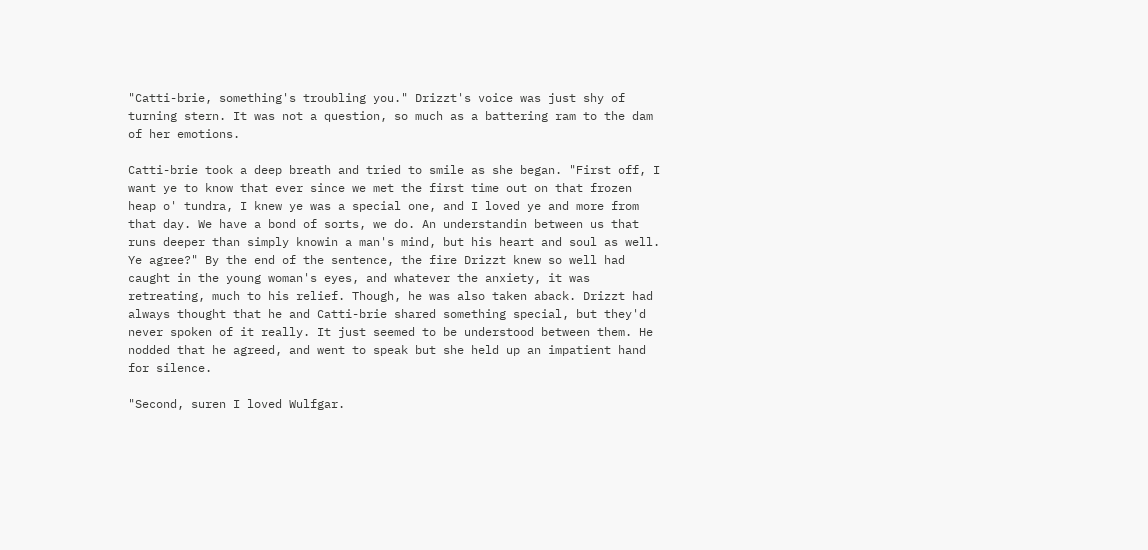"Catti-brie, something's troubling you." Drizzt's voice was just shy of turning stern. It was not a question, so much as a battering ram to the dam of her emotions.

Catti-brie took a deep breath and tried to smile as she began. "First off, I want ye to know that ever since we met the first time out on that frozen heap o' tundra, I knew ye was a special one, and I loved ye and more from that day. We have a bond of sorts, we do. An understandin between us that runs deeper than simply knowin a man's mind, but his heart and soul as well. Ye agree?" By the end of the sentence, the fire Drizzt knew so well had caught in the young woman's eyes, and whatever the anxiety, it was retreating, much to his relief. Though, he was also taken aback. Drizzt had always thought that he and Catti-brie shared something special, but they'd never spoken of it really. It just seemed to be understood between them. He nodded that he agreed, and went to speak but she held up an impatient hand for silence.

"Second, suren I loved Wulfgar.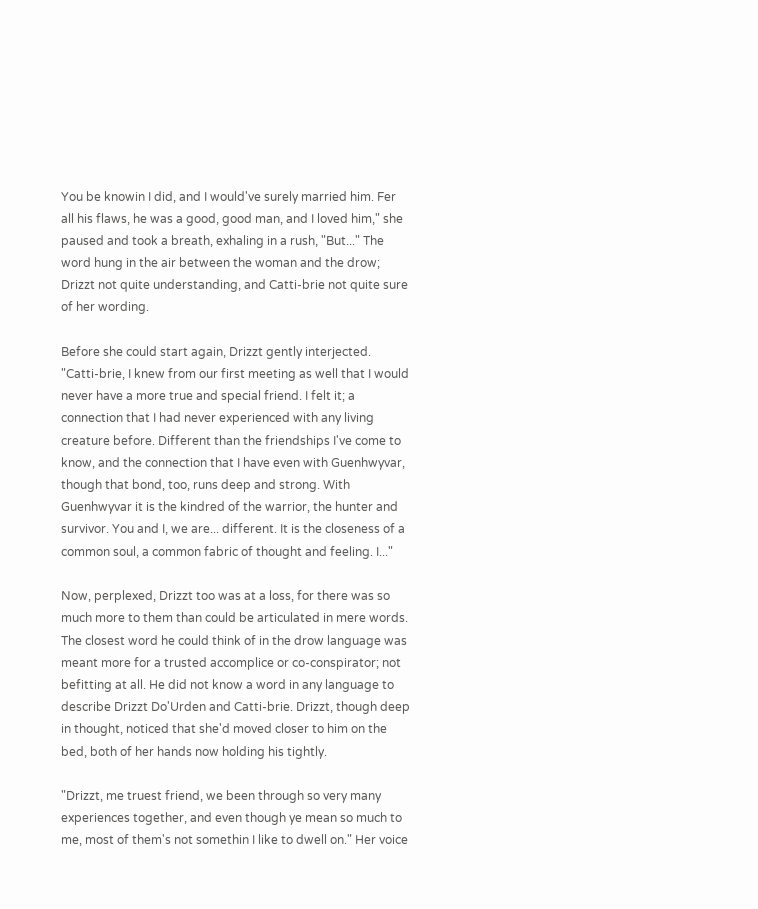You be knowin I did, and I would've surely married him. Fer all his flaws, he was a good, good man, and I loved him," she paused and took a breath, exhaling in a rush, "But..." The word hung in the air between the woman and the drow; Drizzt not quite understanding, and Catti-brie not quite sure of her wording.

Before she could start again, Drizzt gently interjected. "Catti-brie, I knew from our first meeting as well that I would never have a more true and special friend. I felt it; a connection that I had never experienced with any living creature before. Different than the friendships I've come to know, and the connection that I have even with Guenhwyvar, though that bond, too, runs deep and strong. With Guenhwyvar it is the kindred of the warrior, the hunter and survivor. You and I, we are... different. It is the closeness of a common soul, a common fabric of thought and feeling. I..."

Now, perplexed, Drizzt too was at a loss, for there was so much more to them than could be articulated in mere words. The closest word he could think of in the drow language was meant more for a trusted accomplice or co-conspirator; not befitting at all. He did not know a word in any language to describe Drizzt Do'Urden and Catti-brie. Drizzt, though deep in thought, noticed that she'd moved closer to him on the bed, both of her hands now holding his tightly.

"Drizzt, me truest friend, we been through so very many experiences together, and even though ye mean so much to me, most of them's not somethin I like to dwell on." Her voice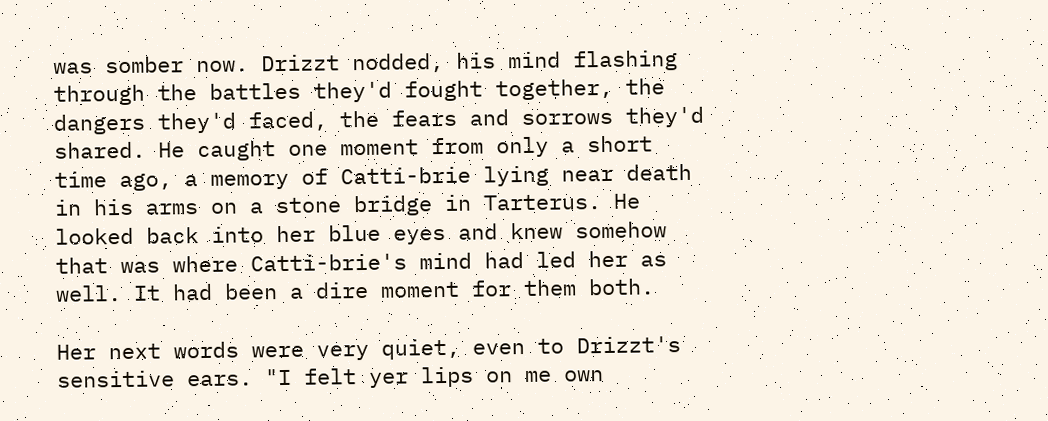was somber now. Drizzt nodded, his mind flashing through the battles they'd fought together, the dangers they'd faced, the fears and sorrows they'd shared. He caught one moment from only a short time ago, a memory of Catti-brie lying near death in his arms on a stone bridge in Tarterus. He looked back into her blue eyes and knew somehow that was where Catti-brie's mind had led her as well. It had been a dire moment for them both.

Her next words were very quiet, even to Drizzt's sensitive ears. "I felt yer lips on me own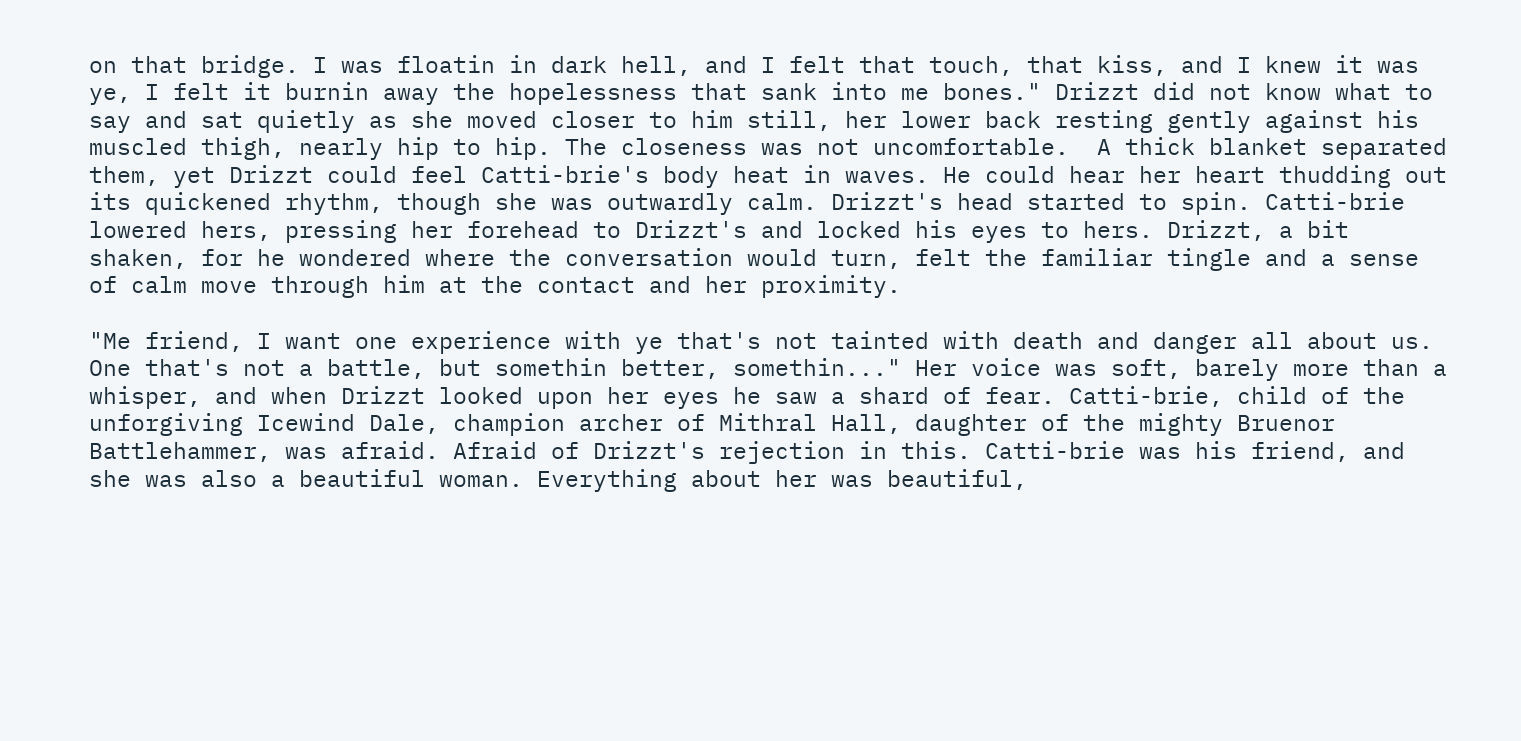on that bridge. I was floatin in dark hell, and I felt that touch, that kiss, and I knew it was ye, I felt it burnin away the hopelessness that sank into me bones." Drizzt did not know what to say and sat quietly as she moved closer to him still, her lower back resting gently against his muscled thigh, nearly hip to hip. The closeness was not uncomfortable.  A thick blanket separated them, yet Drizzt could feel Catti-brie's body heat in waves. He could hear her heart thudding out its quickened rhythm, though she was outwardly calm. Drizzt's head started to spin. Catti-brie lowered hers, pressing her forehead to Drizzt's and locked his eyes to hers. Drizzt, a bit shaken, for he wondered where the conversation would turn, felt the familiar tingle and a sense of calm move through him at the contact and her proximity.

"Me friend, I want one experience with ye that's not tainted with death and danger all about us. One that's not a battle, but somethin better, somethin..." Her voice was soft, barely more than a whisper, and when Drizzt looked upon her eyes he saw a shard of fear. Catti-brie, child of the unforgiving Icewind Dale, champion archer of Mithral Hall, daughter of the mighty Bruenor Battlehammer, was afraid. Afraid of Drizzt's rejection in this. Catti-brie was his friend, and she was also a beautiful woman. Everything about her was beautiful,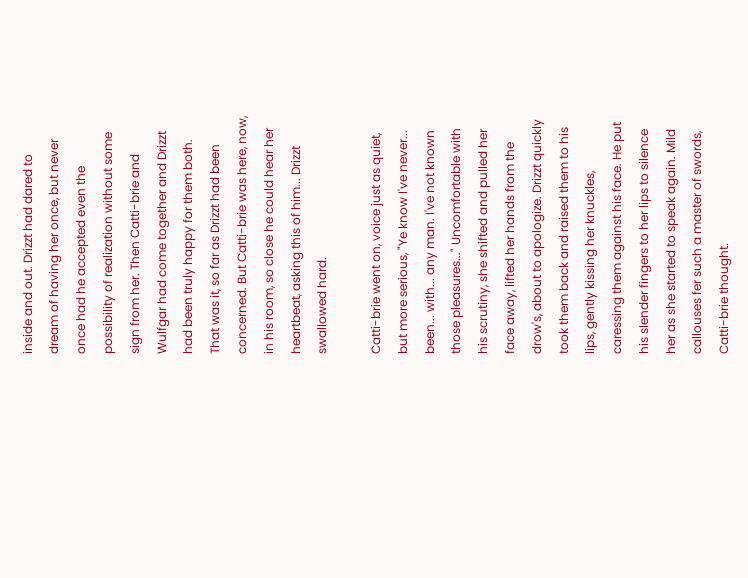inside and out. Drizzt had dared to dream of having her once, but never once had he accepted even the possibility of realization without some sign from her. Then Catti-brie and Wulfgar had come together and Drizzt had been truly happy for them both. That was it, so far as Drizzt had been concerned. But Catti-brie was here, now, in his room, so close he could hear her heartbeat, asking this of him... Drizzt swallowed hard.

Catti-brie went on, voice just as quiet, but more serious, "Ye know I've never... been... with... any man. I've not known those pleasures..." Uncomfortable with his scrutiny, she shifted and pulled her face away, lifted her hands from the drow's, about to apologize. Drizzt quickly took them back and raised them to his lips, gently kissing her knuckles, caressing them against his face. He put his slender fingers to her lips to silence her as she started to speak again. Mild callouses fer such a master of swords, Catti-brie thought.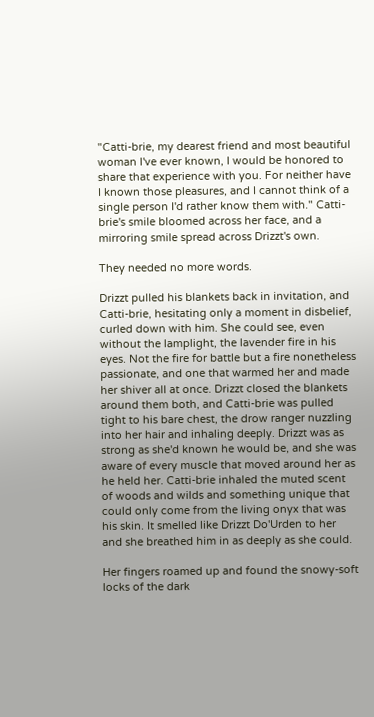"Catti-brie, my dearest friend and most beautiful woman I've ever known, I would be honored to share that experience with you. For neither have I known those pleasures, and I cannot think of a single person I'd rather know them with." Catti-brie's smile bloomed across her face, and a mirroring smile spread across Drizzt's own.

They needed no more words.

Drizzt pulled his blankets back in invitation, and Catti-brie, hesitating only a moment in disbelief, curled down with him. She could see, even without the lamplight, the lavender fire in his eyes. Not the fire for battle but a fire nonetheless passionate, and one that warmed her and made her shiver all at once. Drizzt closed the blankets around them both, and Catti-brie was pulled tight to his bare chest, the drow ranger nuzzling into her hair and inhaling deeply. Drizzt was as strong as she'd known he would be, and she was aware of every muscle that moved around her as he held her. Catti-brie inhaled the muted scent of woods and wilds and something unique that could only come from the living onyx that was his skin. It smelled like Drizzt Do'Urden to her and she breathed him in as deeply as she could.

Her fingers roamed up and found the snowy-soft locks of the dark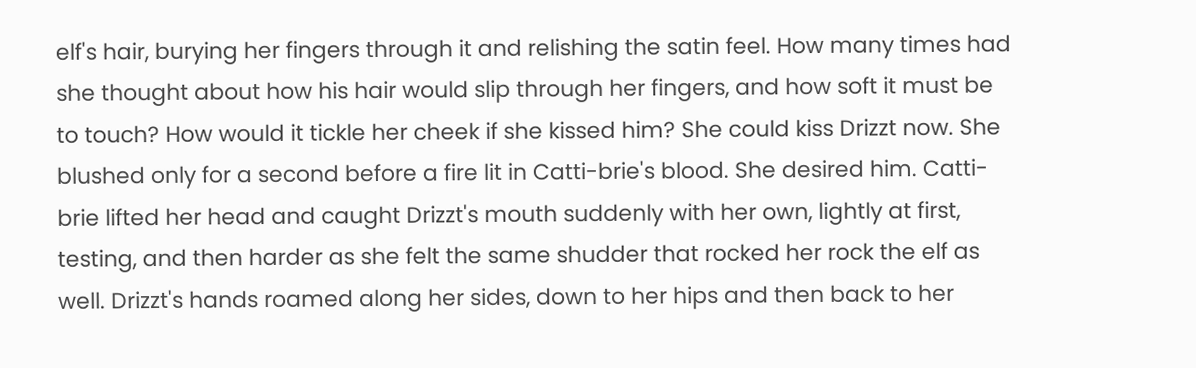elf's hair, burying her fingers through it and relishing the satin feel. How many times had she thought about how his hair would slip through her fingers, and how soft it must be to touch? How would it tickle her cheek if she kissed him? She could kiss Drizzt now. She blushed only for a second before a fire lit in Catti-brie's blood. She desired him. Catti-brie lifted her head and caught Drizzt's mouth suddenly with her own, lightly at first, testing, and then harder as she felt the same shudder that rocked her rock the elf as well. Drizzt's hands roamed along her sides, down to her hips and then back to her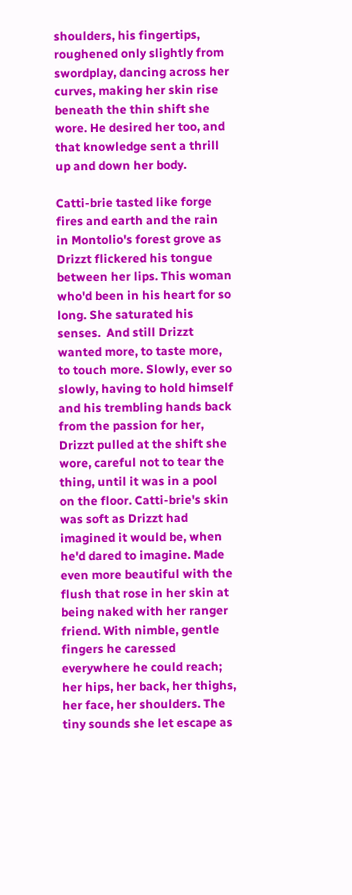shoulders, his fingertips, roughened only slightly from swordplay, dancing across her curves, making her skin rise beneath the thin shift she wore. He desired her too, and that knowledge sent a thrill up and down her body.

Catti-brie tasted like forge fires and earth and the rain in Montolio's forest grove as Drizzt flickered his tongue between her lips. This woman who'd been in his heart for so long. She saturated his senses.  And still Drizzt wanted more, to taste more, to touch more. Slowly, ever so slowly, having to hold himself and his trembling hands back from the passion for her, Drizzt pulled at the shift she wore, careful not to tear the thing, until it was in a pool on the floor. Catti-brie's skin was soft as Drizzt had imagined it would be, when he'd dared to imagine. Made even more beautiful with the flush that rose in her skin at being naked with her ranger friend. With nimble, gentle fingers he caressed everywhere he could reach; her hips, her back, her thighs, her face, her shoulders. The tiny sounds she let escape as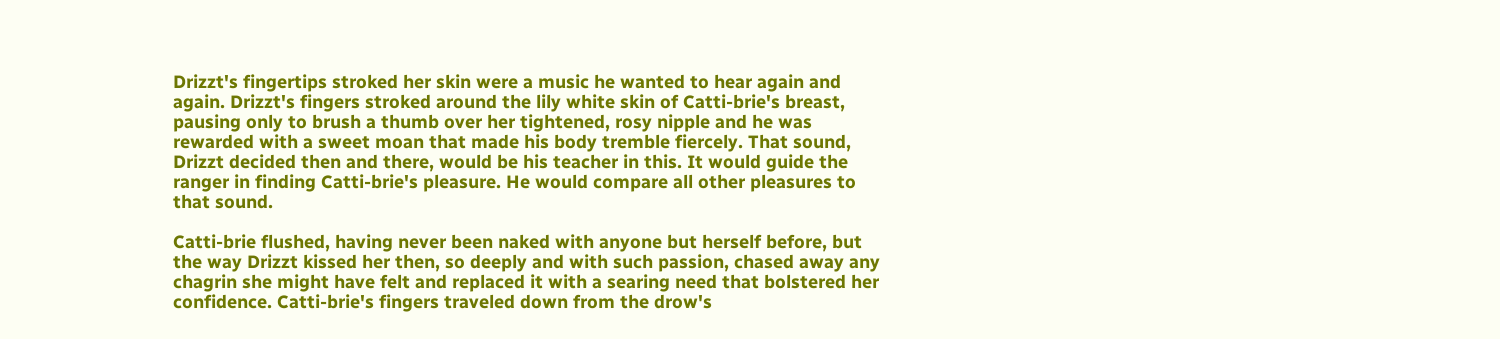Drizzt's fingertips stroked her skin were a music he wanted to hear again and again. Drizzt's fingers stroked around the lily white skin of Catti-brie's breast, pausing only to brush a thumb over her tightened, rosy nipple and he was rewarded with a sweet moan that made his body tremble fiercely. That sound, Drizzt decided then and there, would be his teacher in this. It would guide the ranger in finding Catti-brie's pleasure. He would compare all other pleasures to that sound.

Catti-brie flushed, having never been naked with anyone but herself before, but the way Drizzt kissed her then, so deeply and with such passion, chased away any chagrin she might have felt and replaced it with a searing need that bolstered her confidence. Catti-brie's fingers traveled down from the drow's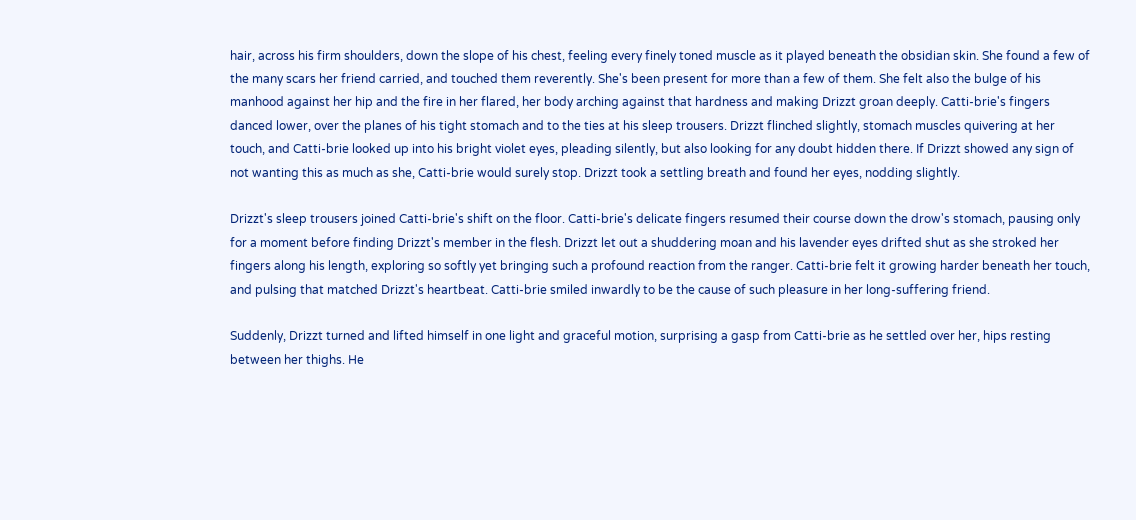hair, across his firm shoulders, down the slope of his chest, feeling every finely toned muscle as it played beneath the obsidian skin. She found a few of the many scars her friend carried, and touched them reverently. She's been present for more than a few of them. She felt also the bulge of his manhood against her hip and the fire in her flared, her body arching against that hardness and making Drizzt groan deeply. Catti-brie's fingers danced lower, over the planes of his tight stomach and to the ties at his sleep trousers. Drizzt flinched slightly, stomach muscles quivering at her touch, and Catti-brie looked up into his bright violet eyes, pleading silently, but also looking for any doubt hidden there. If Drizzt showed any sign of not wanting this as much as she, Catti-brie would surely stop. Drizzt took a settling breath and found her eyes, nodding slightly.

Drizzt's sleep trousers joined Catti-brie's shift on the floor. Catti-brie's delicate fingers resumed their course down the drow's stomach, pausing only for a moment before finding Drizzt's member in the flesh. Drizzt let out a shuddering moan and his lavender eyes drifted shut as she stroked her fingers along his length, exploring so softly yet bringing such a profound reaction from the ranger. Catti-brie felt it growing harder beneath her touch, and pulsing that matched Drizzt's heartbeat. Catti-brie smiled inwardly to be the cause of such pleasure in her long-suffering friend.

Suddenly, Drizzt turned and lifted himself in one light and graceful motion, surprising a gasp from Catti-brie as he settled over her, hips resting between her thighs. He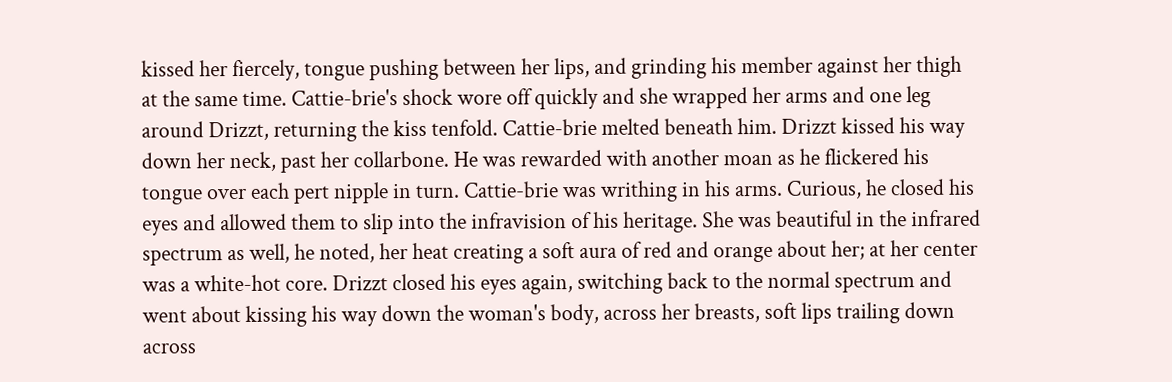kissed her fiercely, tongue pushing between her lips, and grinding his member against her thigh at the same time. Cattie-brie's shock wore off quickly and she wrapped her arms and one leg around Drizzt, returning the kiss tenfold. Cattie-brie melted beneath him. Drizzt kissed his way down her neck, past her collarbone. He was rewarded with another moan as he flickered his tongue over each pert nipple in turn. Cattie-brie was writhing in his arms. Curious, he closed his eyes and allowed them to slip into the infravision of his heritage. She was beautiful in the infrared spectrum as well, he noted, her heat creating a soft aura of red and orange about her; at her center was a white-hot core. Drizzt closed his eyes again, switching back to the normal spectrum and went about kissing his way down the woman's body, across her breasts, soft lips trailing down across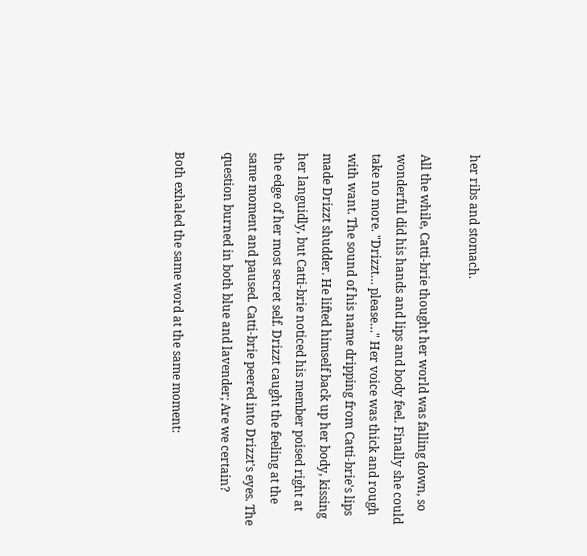her ribs and stomach.

All the while, Catti-brie thought her world was falling down, so wonderful did his hands and lips and body feel. Finally she could take no more. "Drizzt… please…" Her voice was thick and rough with want. The sound of his name dripping from Catti-brie's lips made Drizzt shudder. He lifted himself back up her body, kissing her languidly, but Catti-brie noticed his member poised right at the edge of her most secret self. Drizzt caught the feeling at the same moment and paused. Catti-brie peered into Drizzt's eyes. The question burned in both blue and lavender; Are we certain?

Both exhaled the same word at the same moment: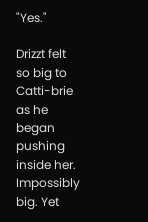"Yes."

Drizzt felt so big to Catti-brie as he began pushing inside her. Impossibly big. Yet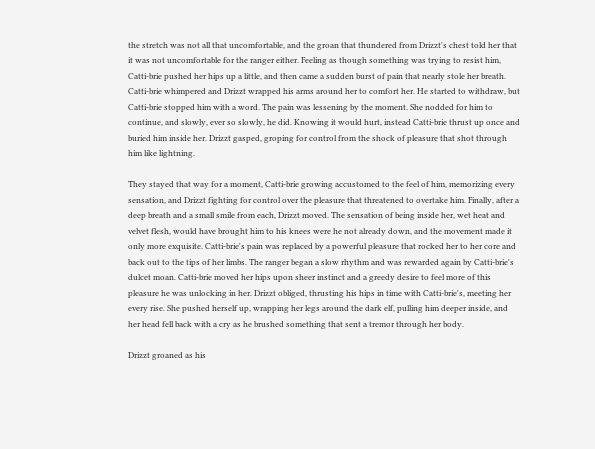the stretch was not all that uncomfortable, and the groan that thundered from Drizzt's chest told her that it was not uncomfortable for the ranger either. Feeling as though something was trying to resist him, Catti-brie pushed her hips up a little, and then came a sudden burst of pain that nearly stole her breath. Catti-brie whimpered and Drizzt wrapped his arms around her to comfort her. He started to withdraw, but Catti-brie stopped him with a word. The pain was lessening by the moment. She nodded for him to continue, and slowly, ever so slowly, he did. Knowing it would hurt, instead Catti-brie thrust up once and buried him inside her. Drizzt gasped, groping for control from the shock of pleasure that shot through him like lightning.

They stayed that way for a moment, Catti-brie growing accustomed to the feel of him, memorizing every sensation, and Drizzt fighting for control over the pleasure that threatened to overtake him. Finally, after a deep breath and a small smile from each, Drizzt moved. The sensation of being inside her, wet heat and velvet flesh, would have brought him to his knees were he not already down, and the movement made it only more exquisite. Catti-brie's pain was replaced by a powerful pleasure that rocked her to her core and back out to the tips of her limbs. The ranger began a slow rhythm and was rewarded again by Catti-brie's dulcet moan. Catti-brie moved her hips upon sheer instinct and a greedy desire to feel more of this pleasure he was unlocking in her. Drizzt obliged, thrusting his hips in time with Catti-brie's, meeting her every rise. She pushed herself up, wrapping her legs around the dark elf, pulling him deeper inside, and her head fell back with a cry as he brushed something that sent a tremor through her body.

Drizzt groaned as his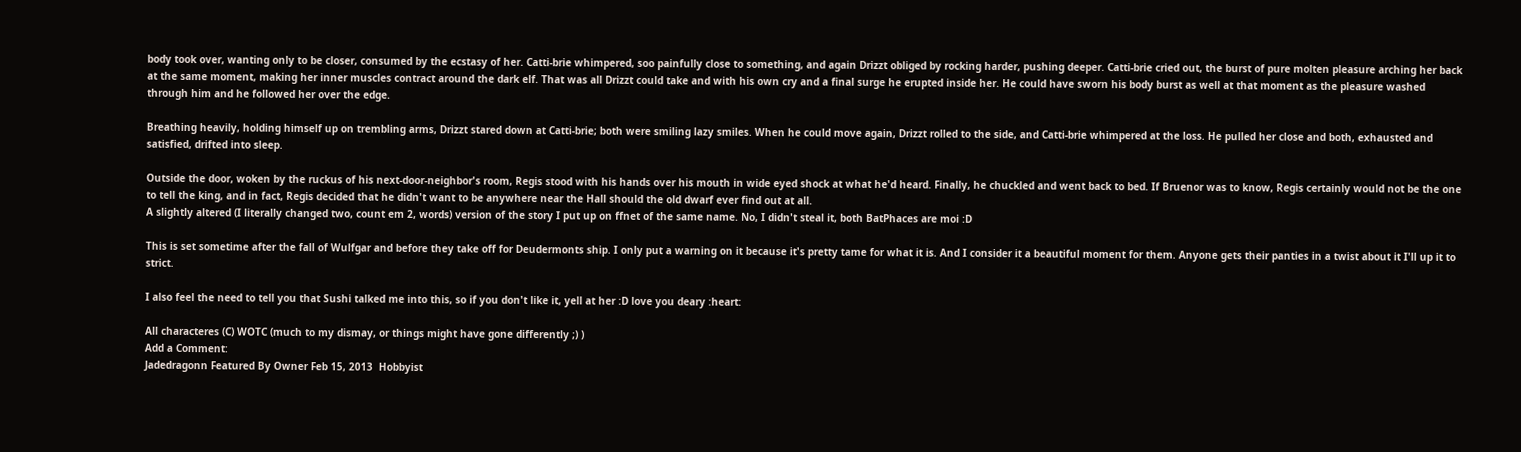body took over, wanting only to be closer, consumed by the ecstasy of her. Catti-brie whimpered, soo painfully close to something, and again Drizzt obliged by rocking harder, pushing deeper. Catti-brie cried out, the burst of pure molten pleasure arching her back at the same moment, making her inner muscles contract around the dark elf. That was all Drizzt could take and with his own cry and a final surge he erupted inside her. He could have sworn his body burst as well at that moment as the pleasure washed through him and he followed her over the edge.

Breathing heavily, holding himself up on trembling arms, Drizzt stared down at Catti-brie; both were smiling lazy smiles. When he could move again, Drizzt rolled to the side, and Catti-brie whimpered at the loss. He pulled her close and both, exhausted and satisfied, drifted into sleep.

Outside the door, woken by the ruckus of his next-door-neighbor's room, Regis stood with his hands over his mouth in wide eyed shock at what he'd heard. Finally, he chuckled and went back to bed. If Bruenor was to know, Regis certainly would not be the one to tell the king, and in fact, Regis decided that he didn't want to be anywhere near the Hall should the old dwarf ever find out at all.
A slightly altered (I literally changed two, count em 2, words) version of the story I put up on ffnet of the same name. No, I didn't steal it, both BatPhaces are moi :D

This is set sometime after the fall of Wulfgar and before they take off for Deudermonts ship. I only put a warning on it because it's pretty tame for what it is. And I consider it a beautiful moment for them. Anyone gets their panties in a twist about it I'll up it to strict.

I also feel the need to tell you that Sushi talked me into this, so if you don't like it, yell at her :D love you deary :heart:

All characteres (C) WOTC (much to my dismay, or things might have gone differently ;) )
Add a Comment:
Jadedragonn Featured By Owner Feb 15, 2013  Hobbyist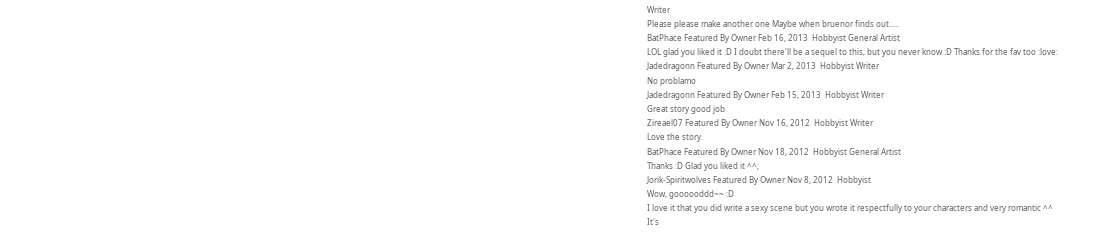Writer
Please please make another one Maybe when bruenor finds out.....
BatPhace Featured By Owner Feb 16, 2013  Hobbyist General Artist
LOL glad you liked it :D I doubt there'll be a sequel to this, but you never know :D Thanks for the fav too :love:
Jadedragonn Featured By Owner Mar 2, 2013  Hobbyist Writer
No problamo
Jadedragonn Featured By Owner Feb 15, 2013  Hobbyist Writer
Great story good job
Zireael07 Featured By Owner Nov 16, 2012  Hobbyist Writer
Love the story.
BatPhace Featured By Owner Nov 18, 2012  Hobbyist General Artist
Thanks :D Glad you liked it ^^;
Jorik-Spiritwolves Featured By Owner Nov 8, 2012  Hobbyist
Wow, goooooddd~~ :D
I love it that you did write a sexy scene but you wrote it respectfully to your characters and very romantic ^^
It's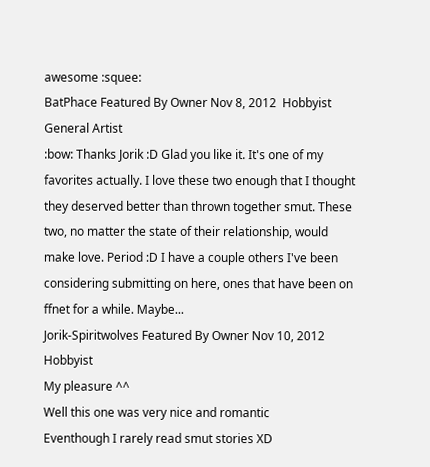awesome :squee:
BatPhace Featured By Owner Nov 8, 2012  Hobbyist General Artist
:bow: Thanks Jorik :D Glad you like it. It's one of my favorites actually. I love these two enough that I thought they deserved better than thrown together smut. These two, no matter the state of their relationship, would make love. Period :D I have a couple others I've been considering submitting on here, ones that have been on ffnet for a while. Maybe...
Jorik-Spiritwolves Featured By Owner Nov 10, 2012  Hobbyist
My pleasure ^^
Well this one was very nice and romantic
Eventhough I rarely read smut stories XD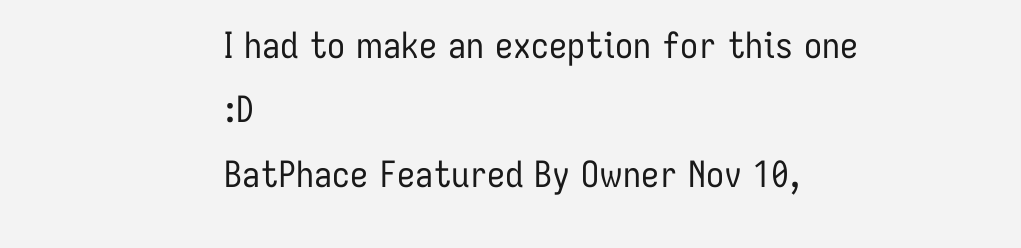I had to make an exception for this one :D
BatPhace Featured By Owner Nov 10,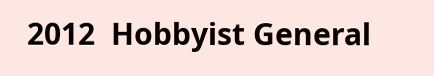2012  Hobbyist General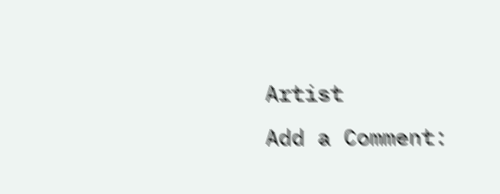Artist
Add a Comment: